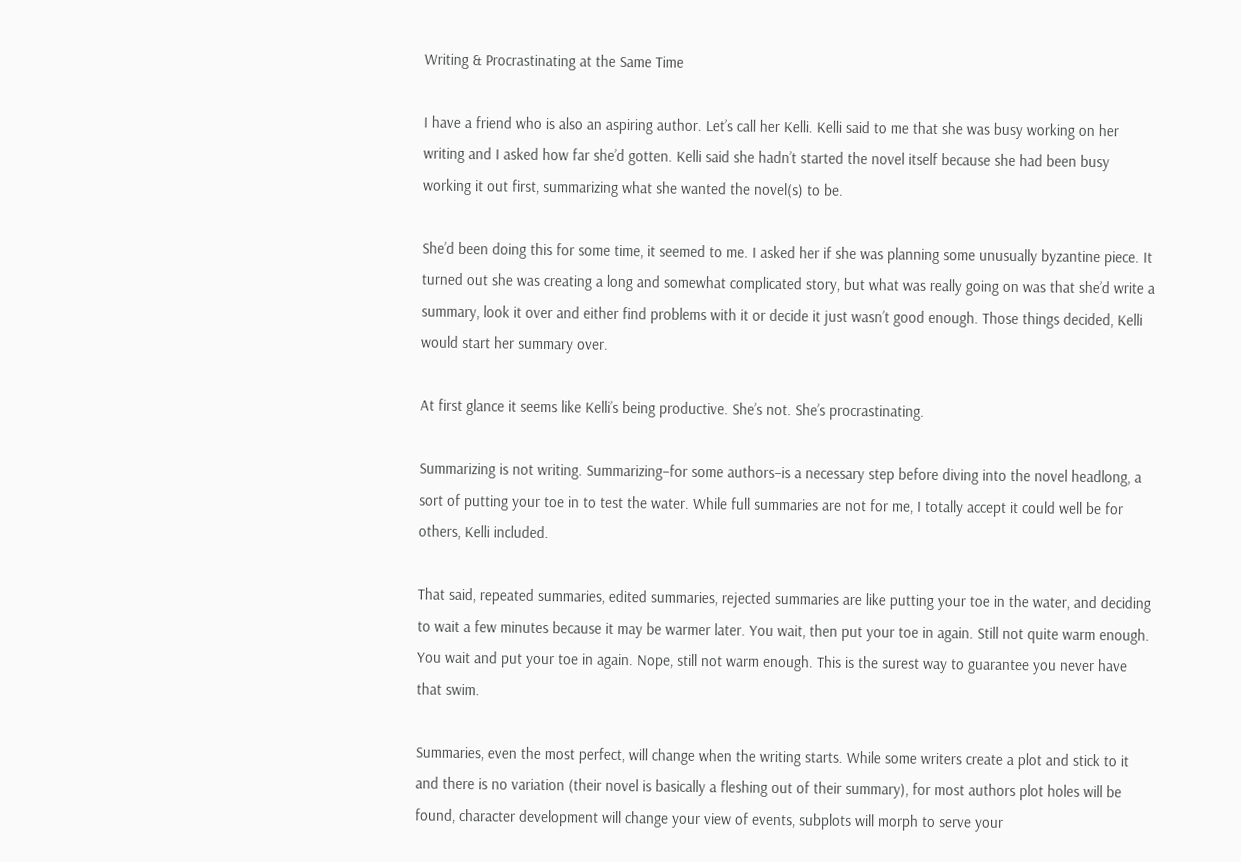Writing & Procrastinating at the Same Time

I have a friend who is also an aspiring author. Let’s call her Kelli. Kelli said to me that she was busy working on her writing and I asked how far she’d gotten. Kelli said she hadn’t started the novel itself because she had been busy working it out first, summarizing what she wanted the novel(s) to be.

She’d been doing this for some time, it seemed to me. I asked her if she was planning some unusually byzantine piece. It turned out she was creating a long and somewhat complicated story, but what was really going on was that she’d write a summary, look it over and either find problems with it or decide it just wasn’t good enough. Those things decided, Kelli would start her summary over.

At first glance it seems like Kelli’s being productive. She’s not. She’s procrastinating.

Summarizing is not writing. Summarizing–for some authors–is a necessary step before diving into the novel headlong, a sort of putting your toe in to test the water. While full summaries are not for me, I totally accept it could well be for others, Kelli included.

That said, repeated summaries, edited summaries, rejected summaries are like putting your toe in the water, and deciding to wait a few minutes because it may be warmer later. You wait, then put your toe in again. Still not quite warm enough. You wait and put your toe in again. Nope, still not warm enough. This is the surest way to guarantee you never have that swim.

Summaries, even the most perfect, will change when the writing starts. While some writers create a plot and stick to it and there is no variation (their novel is basically a fleshing out of their summary), for most authors plot holes will be found, character development will change your view of events, subplots will morph to serve your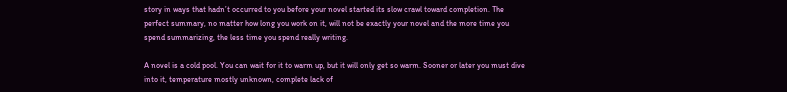story in ways that hadn’t occurred to you before your novel started its slow crawl toward completion. The perfect summary, no matter how long you work on it, will not be exactly your novel and the more time you spend summarizing, the less time you spend really writing.

A novel is a cold pool. You can wait for it to warm up, but it will only get so warm. Sooner or later you must dive into it, temperature mostly unknown, complete lack of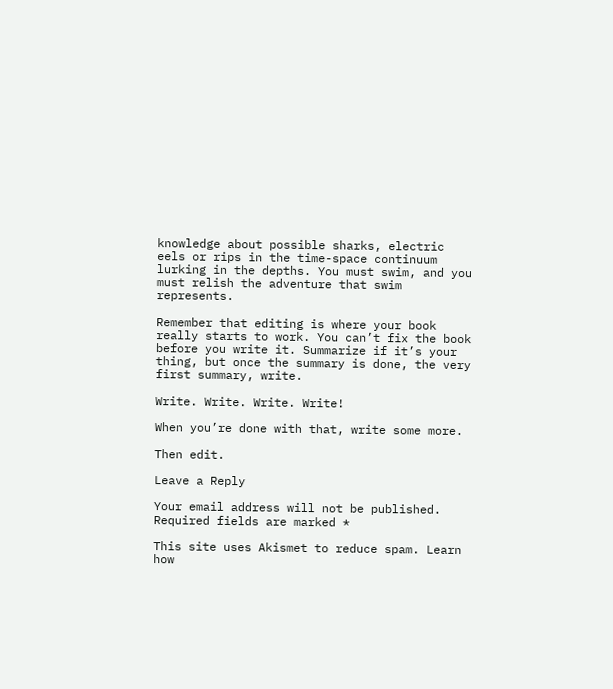knowledge about possible sharks, electric eels or rips in the time-space continuum lurking in the depths. You must swim, and you must relish the adventure that swim represents.

Remember that editing is where your book really starts to work. You can’t fix the book before you write it. Summarize if it’s your thing, but once the summary is done, the very first summary, write.

Write. Write. Write. Write!

When you’re done with that, write some more.

Then edit.

Leave a Reply

Your email address will not be published. Required fields are marked *

This site uses Akismet to reduce spam. Learn how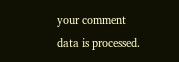your comment data is processed.